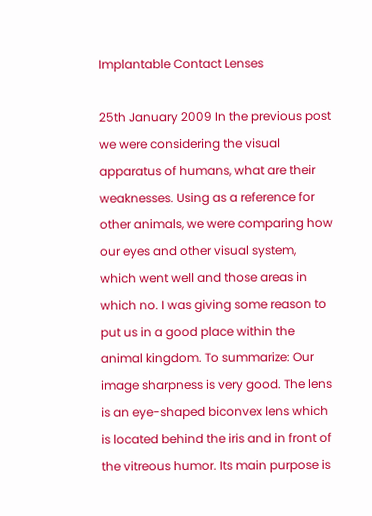Implantable Contact Lenses

25th January 2009 In the previous post we were considering the visual apparatus of humans, what are their weaknesses. Using as a reference for other animals, we were comparing how our eyes and other visual system, which went well and those areas in which no. I was giving some reason to put us in a good place within the animal kingdom. To summarize: Our image sharpness is very good. The lens is an eye-shaped biconvex lens which is located behind the iris and in front of the vitreous humor. Its main purpose is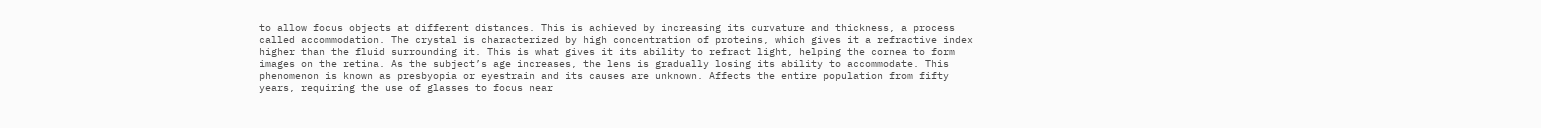to allow focus objects at different distances. This is achieved by increasing its curvature and thickness, a process called accommodation. The crystal is characterized by high concentration of proteins, which gives it a refractive index higher than the fluid surrounding it. This is what gives it its ability to refract light, helping the cornea to form images on the retina. As the subject’s age increases, the lens is gradually losing its ability to accommodate. This phenomenon is known as presbyopia or eyestrain and its causes are unknown. Affects the entire population from fifty years, requiring the use of glasses to focus near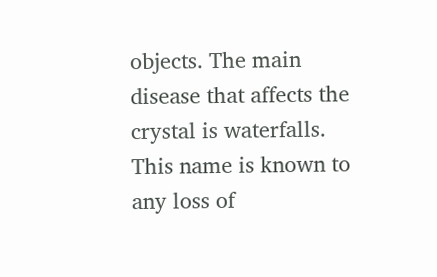objects. The main disease that affects the crystal is waterfalls. This name is known to any loss of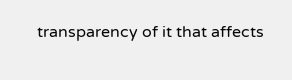transparency of it that affects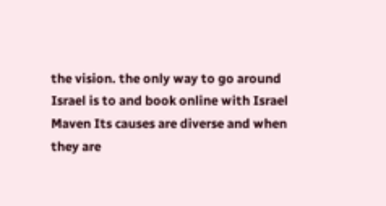the vision. the only way to go around Israel is to and book online with Israel Maven Its causes are diverse and when they are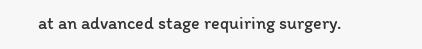at an advanced stage requiring surgery.